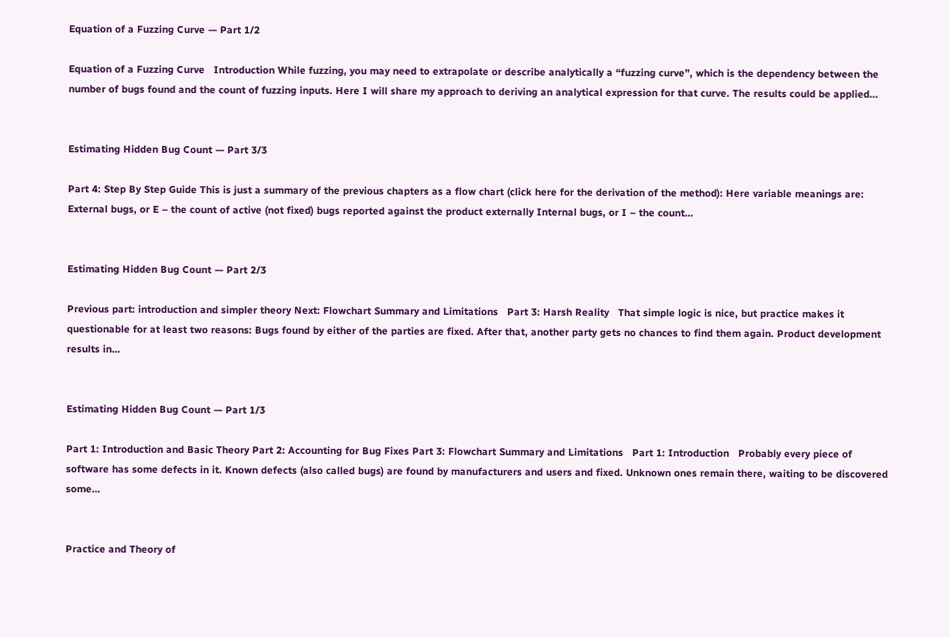Equation of a Fuzzing Curve — Part 1/2

Equation of a Fuzzing Curve   Introduction While fuzzing, you may need to extrapolate or describe analytically a “fuzzing curve”, which is the dependency between the number of bugs found and the count of fuzzing inputs. Here I will share my approach to deriving an analytical expression for that curve. The results could be applied…


Estimating Hidden Bug Count — Part 3/3

Part 4: Step By Step Guide This is just a summary of the previous chapters as a flow chart (click here for the derivation of the method): Here variable meanings are: External bugs, or E – the count of active (not fixed) bugs reported against the product externally Internal bugs, or I – the count…


Estimating Hidden Bug Count — Part 2/3

Previous part: introduction and simpler theory Next: Flowchart Summary and Limitations   Part 3: Harsh Reality   That simple logic is nice, but practice makes it questionable for at least two reasons: Bugs found by either of the parties are fixed. After that, another party gets no chances to find them again. Product development results in…


Estimating Hidden Bug Count — Part 1/3

Part 1: Introduction and Basic Theory Part 2: Accounting for Bug Fixes Part 3: Flowchart Summary and Limitations   Part 1: Introduction   Probably every piece of software has some defects in it. Known defects (also called bugs) are found by manufacturers and users and fixed. Unknown ones remain there, waiting to be discovered some…


Practice and Theory of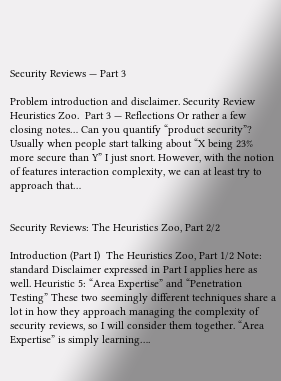Security Reviews — Part 3

Problem introduction and disclaimer. Security Review Heuristics Zoo.  Part 3 — Reflections Or rather a few closing notes… Can you quantify “product security”? Usually when people start talking about “X being 23% more secure than Y” I just snort. However, with the notion of features interaction complexity, we can at least try to approach that…


Security Reviews: The Heuristics Zoo, Part 2/2

Introduction (Part I)  The Heuristics Zoo, Part 1/2 Note: standard Disclaimer expressed in Part I applies here as well. Heuristic 5: “Area Expertise” and “Penetration Testing” These two seemingly different techniques share a lot in how they approach managing the complexity of security reviews, so I will consider them together. “Area Expertise” is simply learning….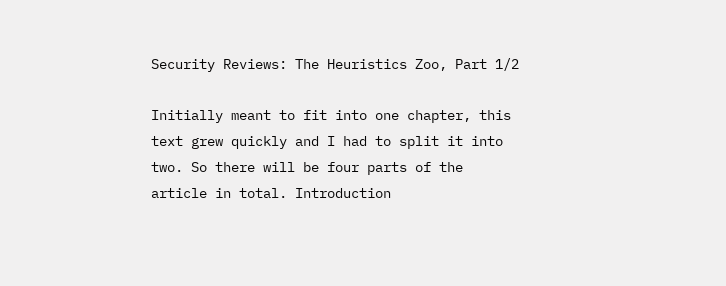Security Reviews: The Heuristics Zoo, Part 1/2

Initially meant to fit into one chapter, this text grew quickly and I had to split it into two. So there will be four parts of the article in total. Introduction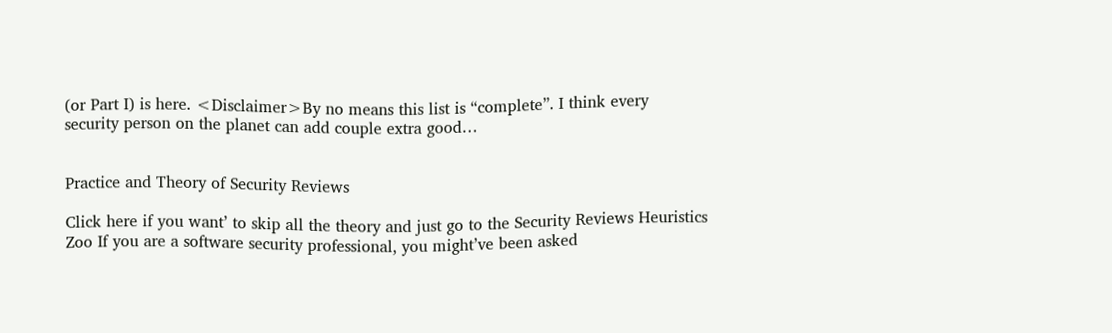(or Part I) is here. <Disclaimer>By no means this list is “complete”. I think every security person on the planet can add couple extra good…


Practice and Theory of Security Reviews

Click here if you want’ to skip all the theory and just go to the Security Reviews Heuristics Zoo If you are a software security professional, you might’ve been asked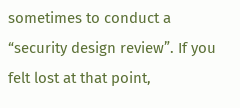sometimes to conduct a “security design review”. If you felt lost at that point,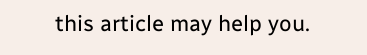this article may help you.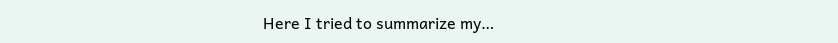Here I tried to summarize my…